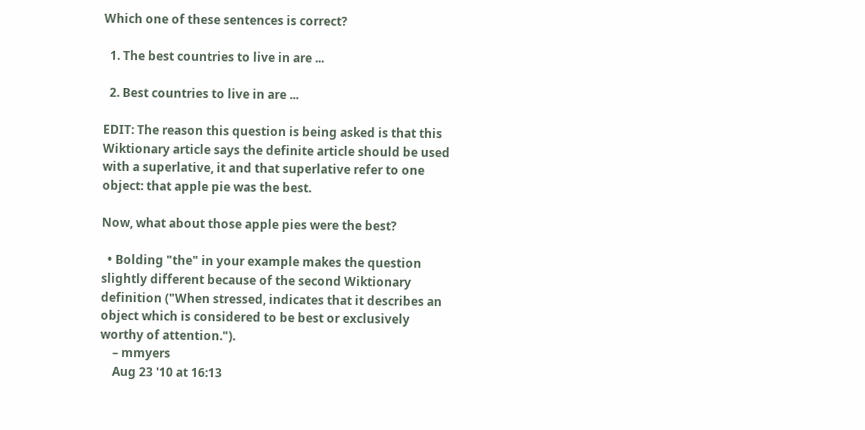Which one of these sentences is correct?

  1. The best countries to live in are ...

  2. Best countries to live in are ...

EDIT: The reason this question is being asked is that this Wiktionary article says the definite article should be used with a superlative, it and that superlative refer to one object: that apple pie was the best.

Now, what about those apple pies were the best?

  • Bolding "the" in your example makes the question slightly different because of the second Wiktionary definition ("When stressed, indicates that it describes an object which is considered to be best or exclusively worthy of attention.").
    – mmyers
    Aug 23 '10 at 16:13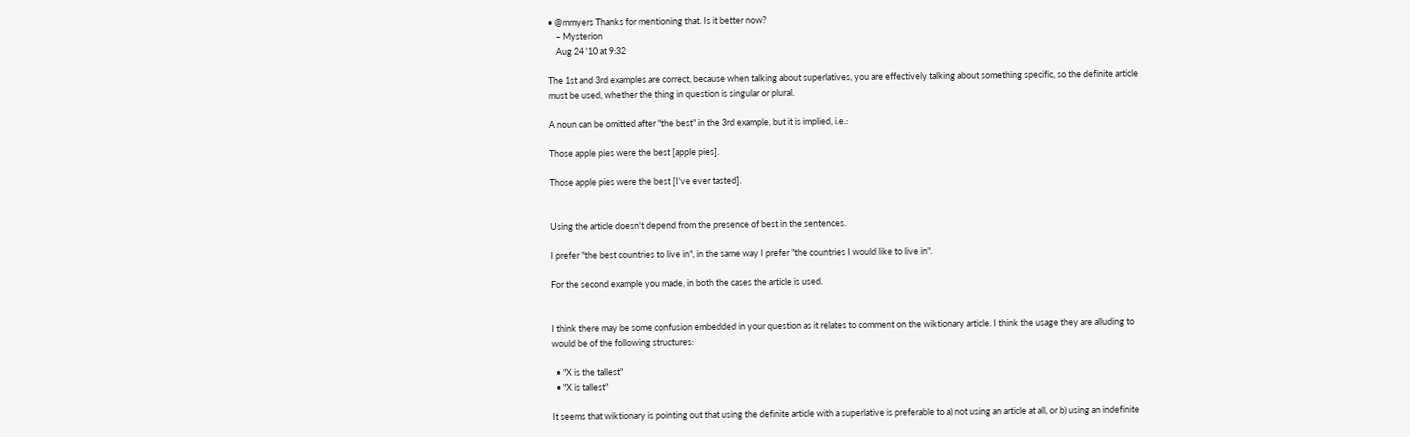• @mmyers Thanks for mentioning that. Is it better now?
    – Mysterion
    Aug 24 '10 at 9:32

The 1st and 3rd examples are correct, because when talking about superlatives, you are effectively talking about something specific, so the definite article must be used, whether the thing in question is singular or plural.

A noun can be omitted after "the best" in the 3rd example, but it is implied, i.e.:

Those apple pies were the best [apple pies].

Those apple pies were the best [I've ever tasted].


Using the article doesn't depend from the presence of best in the sentences.

I prefer "the best countries to live in", in the same way I prefer "the countries I would like to live in".

For the second example you made, in both the cases the article is used.


I think there may be some confusion embedded in your question as it relates to comment on the wiktionary article. I think the usage they are alluding to would be of the following structures:

  • "X is the tallest"
  • "X is tallest"

It seems that wiktionary is pointing out that using the definite article with a superlative is preferable to a) not using an article at all, or b) using an indefinite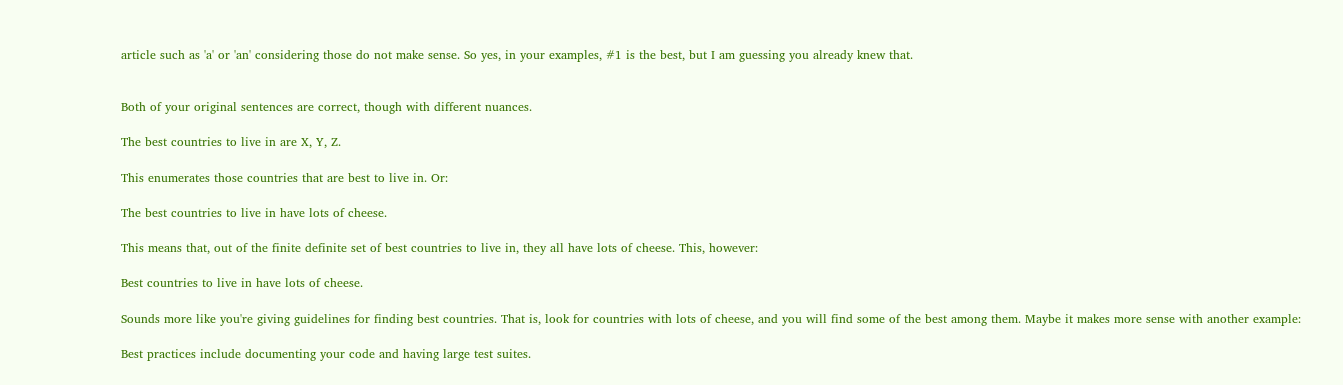article such as 'a' or 'an' considering those do not make sense. So yes, in your examples, #1 is the best, but I am guessing you already knew that.


Both of your original sentences are correct, though with different nuances.

The best countries to live in are X, Y, Z.

This enumerates those countries that are best to live in. Or:

The best countries to live in have lots of cheese.

This means that, out of the finite definite set of best countries to live in, they all have lots of cheese. This, however:

Best countries to live in have lots of cheese.

Sounds more like you're giving guidelines for finding best countries. That is, look for countries with lots of cheese, and you will find some of the best among them. Maybe it makes more sense with another example:

Best practices include documenting your code and having large test suites.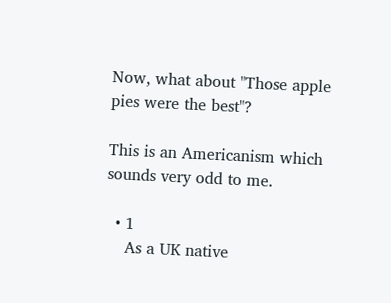Now, what about "Those apple pies were the best"?

This is an Americanism which sounds very odd to me.

  • 1
    As a UK native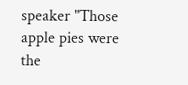speaker "Those apple pies were the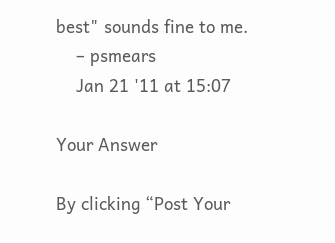best" sounds fine to me.
    – psmears
    Jan 21 '11 at 15:07

Your Answer

By clicking “Post Your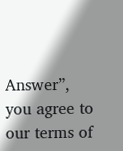Answer”, you agree to our terms of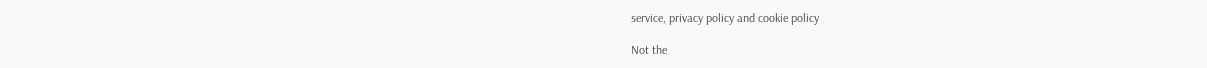service, privacy policy and cookie policy

Not the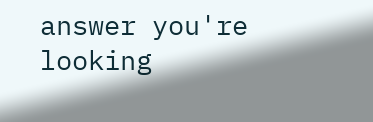answer you're looking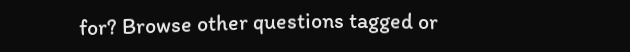for? Browse other questions tagged or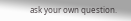ask your own question.